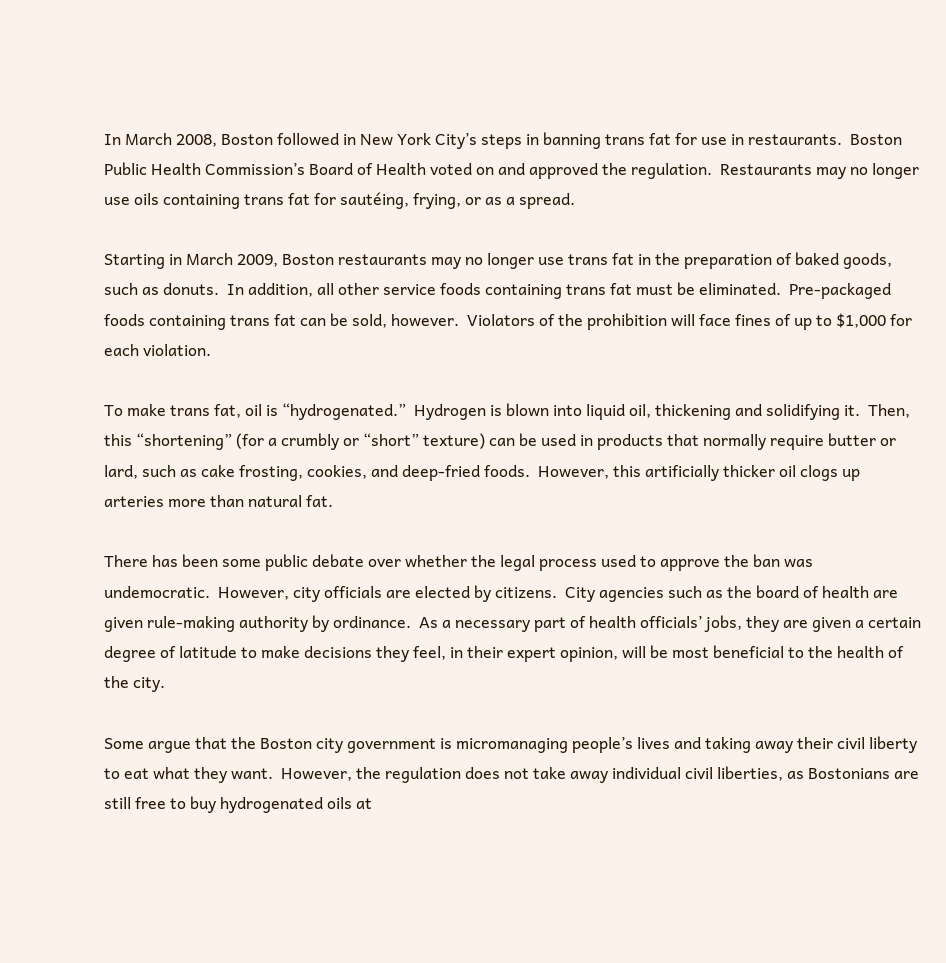In March 2008, Boston followed in New York City’s steps in banning trans fat for use in restaurants.  Boston Public Health Commission’s Board of Health voted on and approved the regulation.  Restaurants may no longer use oils containing trans fat for sautéing, frying, or as a spread.

Starting in March 2009, Boston restaurants may no longer use trans fat in the preparation of baked goods, such as donuts.  In addition, all other service foods containing trans fat must be eliminated.  Pre-packaged foods containing trans fat can be sold, however.  Violators of the prohibition will face fines of up to $1,000 for each violation.

To make trans fat, oil is “hydrogenated.”  Hydrogen is blown into liquid oil, thickening and solidifying it.  Then, this “shortening” (for a crumbly or “short” texture) can be used in products that normally require butter or lard, such as cake frosting, cookies, and deep-fried foods.  However, this artificially thicker oil clogs up arteries more than natural fat.

There has been some public debate over whether the legal process used to approve the ban was undemocratic.  However, city officials are elected by citizens.  City agencies such as the board of health are given rule-making authority by ordinance.  As a necessary part of health officials’ jobs, they are given a certain degree of latitude to make decisions they feel, in their expert opinion, will be most beneficial to the health of the city.

Some argue that the Boston city government is micromanaging people’s lives and taking away their civil liberty to eat what they want.  However, the regulation does not take away individual civil liberties, as Bostonians are still free to buy hydrogenated oils at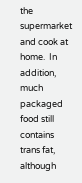the supermarket and cook at home.  In addition, much packaged food still contains trans fat, although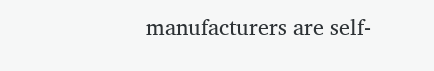manufacturers are self-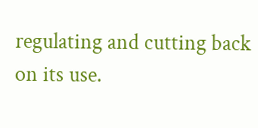regulating and cutting back on its use.